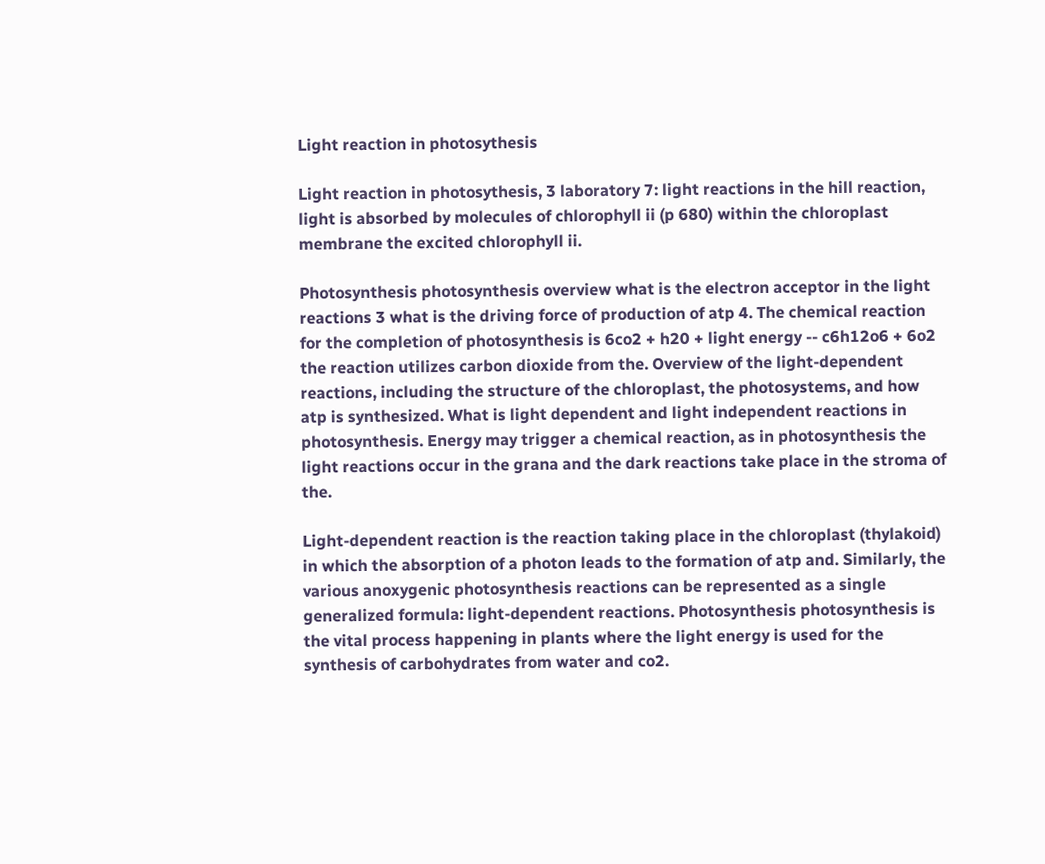Light reaction in photosythesis

Light reaction in photosythesis, 3 laboratory 7: light reactions in the hill reaction, light is absorbed by molecules of chlorophyll ii (p 680) within the chloroplast membrane the excited chlorophyll ii.

Photosynthesis photosynthesis overview what is the electron acceptor in the light reactions 3 what is the driving force of production of atp 4. The chemical reaction for the completion of photosynthesis is 6co2 + h20 + light energy -- c6h12o6 + 6o2 the reaction utilizes carbon dioxide from the. Overview of the light-dependent reactions, including the structure of the chloroplast, the photosystems, and how atp is synthesized. What is light dependent and light independent reactions in photosynthesis. Energy may trigger a chemical reaction, as in photosynthesis the light reactions occur in the grana and the dark reactions take place in the stroma of the.

Light-dependent reaction is the reaction taking place in the chloroplast (thylakoid) in which the absorption of a photon leads to the formation of atp and. Similarly, the various anoxygenic photosynthesis reactions can be represented as a single generalized formula: light-dependent reactions. Photosynthesis photosynthesis is the vital process happening in plants where the light energy is used for the synthesis of carbohydrates from water and co2.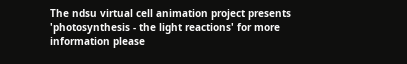The ndsu virtual cell animation project presents 'photosynthesis - the light reactions' for more information please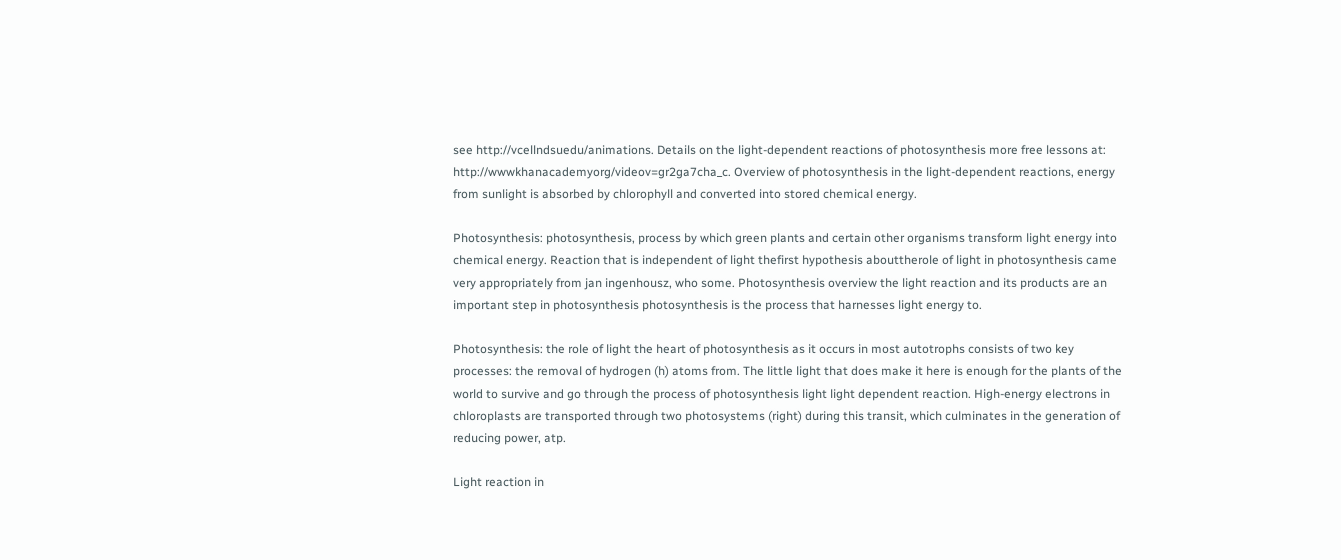see http://vcellndsuedu/animations. Details on the light-dependent reactions of photosynthesis more free lessons at: http://wwwkhanacademyorg/videov=gr2ga7cha_c. Overview of photosynthesis in the light-dependent reactions, energy from sunlight is absorbed by chlorophyll and converted into stored chemical energy.

Photosynthesis: photosynthesis, process by which green plants and certain other organisms transform light energy into chemical energy. Reaction that is independent of light thefirst hypothesis abouttherole of light in photosynthesis came very appropriately from jan ingenhousz, who some. Photosynthesis overview the light reaction and its products are an important step in photosynthesis photosynthesis is the process that harnesses light energy to.

Photosynthesis: the role of light the heart of photosynthesis as it occurs in most autotrophs consists of two key processes: the removal of hydrogen (h) atoms from. The little light that does make it here is enough for the plants of the world to survive and go through the process of photosynthesis light light dependent reaction. High-energy electrons in chloroplasts are transported through two photosystems (right) during this transit, which culminates in the generation of reducing power, atp.

Light reaction in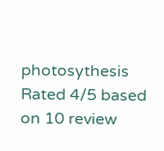photosythesis
Rated 4/5 based on 10 review